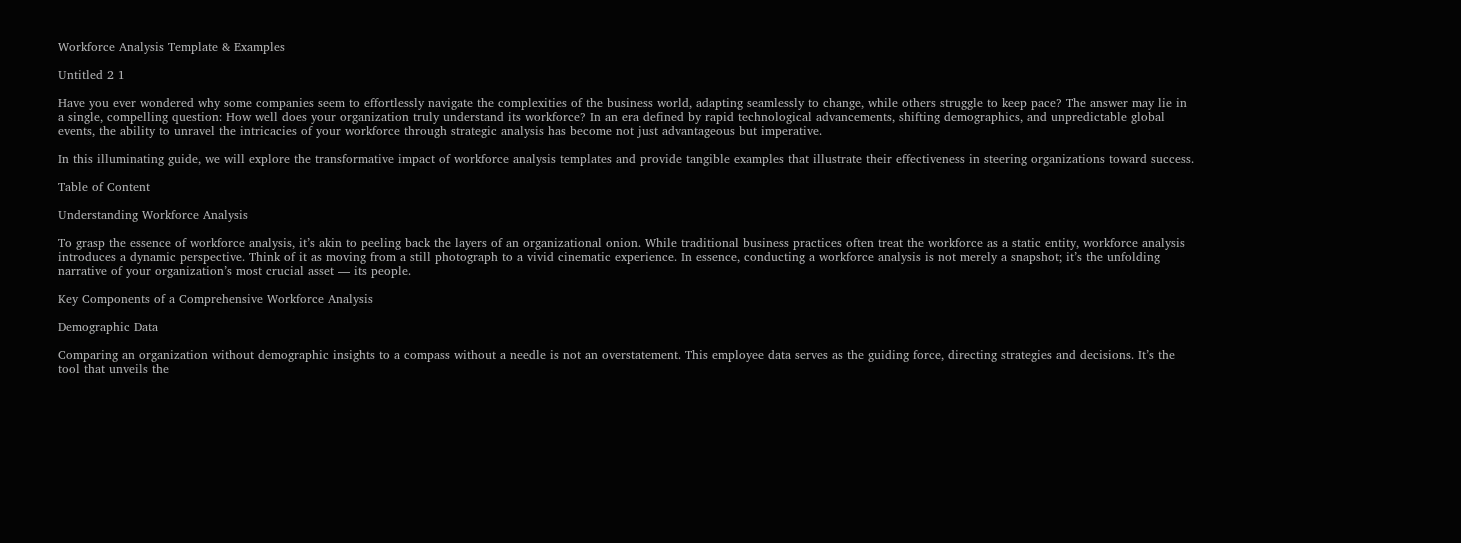Workforce Analysis Template & Examples

Untitled 2 1

Have you ever wondered why some companies seem to effortlessly navigate the complexities of the business world, adapting seamlessly to change, while others struggle to keep pace? The answer may lie in a single, compelling question: How well does your organization truly understand its workforce? In an era defined by rapid technological advancements, shifting demographics, and unpredictable global events, the ability to unravel the intricacies of your workforce through strategic analysis has become not just advantageous but imperative.

In this illuminating guide, we will explore the transformative impact of workforce analysis templates and provide tangible examples that illustrate their effectiveness in steering organizations toward success.

Table of Content

Understanding Workforce Analysis

To grasp the essence of workforce analysis, it’s akin to peeling back the layers of an organizational onion. While traditional business practices often treat the workforce as a static entity, workforce analysis introduces a dynamic perspective. Think of it as moving from a still photograph to a vivid cinematic experience. In essence, conducting a workforce analysis is not merely a snapshot; it’s the unfolding narrative of your organization’s most crucial asset — its people.

Key Components of a Comprehensive Workforce Analysis

Demographic Data

Comparing an organization without demographic insights to a compass without a needle is not an overstatement. This employee data serves as the guiding force, directing strategies and decisions. It’s the tool that unveils the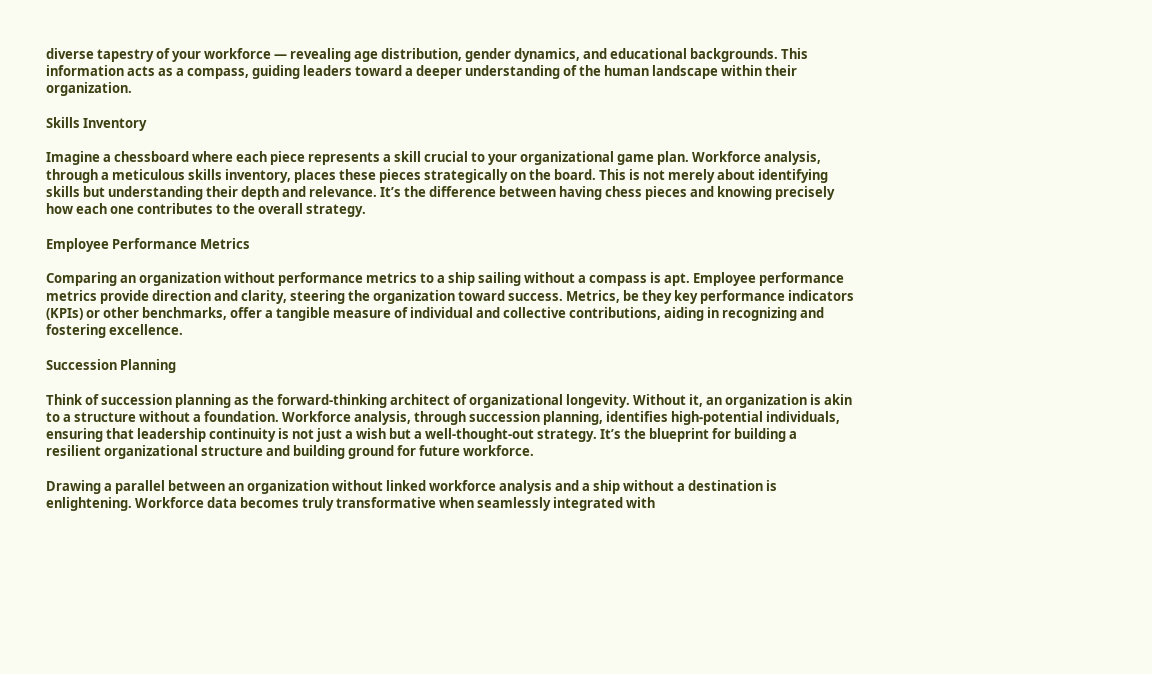diverse tapestry of your workforce — revealing age distribution, gender dynamics, and educational backgrounds. This information acts as a compass, guiding leaders toward a deeper understanding of the human landscape within their organization.

Skills Inventory

Imagine a chessboard where each piece represents a skill crucial to your organizational game plan. Workforce analysis, through a meticulous skills inventory, places these pieces strategically on the board. This is not merely about identifying skills but understanding their depth and relevance. It’s the difference between having chess pieces and knowing precisely how each one contributes to the overall strategy.

Employee Performance Metrics

Comparing an organization without performance metrics to a ship sailing without a compass is apt. Employee performance metrics provide direction and clarity, steering the organization toward success. Metrics, be they key performance indicators (KPIs) or other benchmarks, offer a tangible measure of individual and collective contributions, aiding in recognizing and fostering excellence.

Succession Planning

Think of succession planning as the forward-thinking architect of organizational longevity. Without it, an organization is akin to a structure without a foundation. Workforce analysis, through succession planning, identifies high-potential individuals, ensuring that leadership continuity is not just a wish but a well-thought-out strategy. It’s the blueprint for building a resilient organizational structure and building ground for future workforce.

Drawing a parallel between an organization without linked workforce analysis and a ship without a destination is enlightening. Workforce data becomes truly transformative when seamlessly integrated with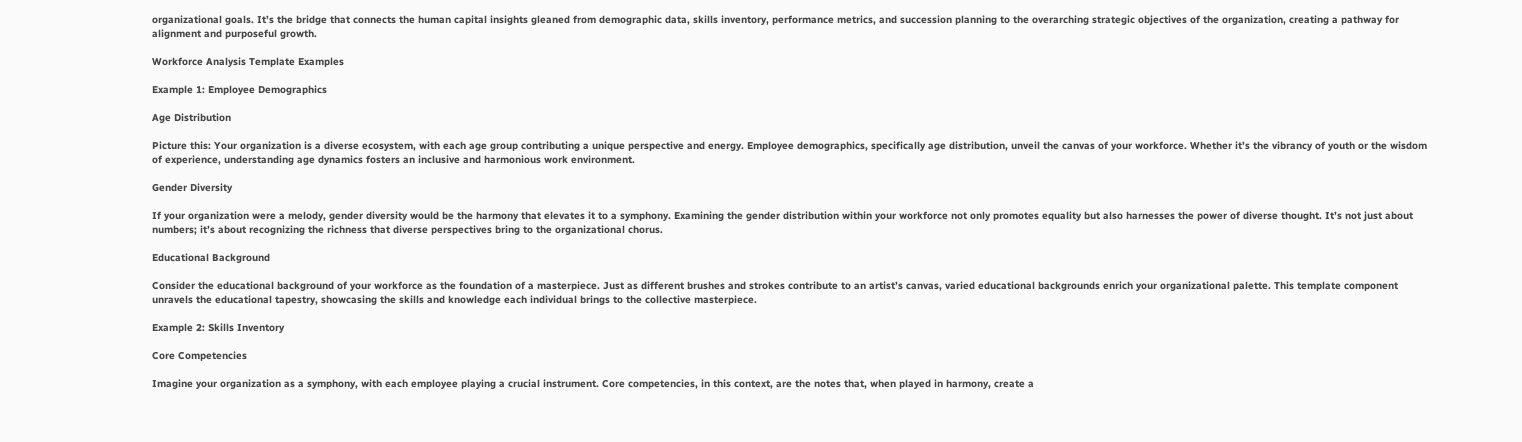organizational goals. It’s the bridge that connects the human capital insights gleaned from demographic data, skills inventory, performance metrics, and succession planning to the overarching strategic objectives of the organization, creating a pathway for alignment and purposeful growth.

Workforce Analysis Template Examples

Example 1: Employee Demographics

Age Distribution

Picture this: Your organization is a diverse ecosystem, with each age group contributing a unique perspective and energy. Employee demographics, specifically age distribution, unveil the canvas of your workforce. Whether it’s the vibrancy of youth or the wisdom of experience, understanding age dynamics fosters an inclusive and harmonious work environment.

Gender Diversity

If your organization were a melody, gender diversity would be the harmony that elevates it to a symphony. Examining the gender distribution within your workforce not only promotes equality but also harnesses the power of diverse thought. It’s not just about numbers; it’s about recognizing the richness that diverse perspectives bring to the organizational chorus.

Educational Background

Consider the educational background of your workforce as the foundation of a masterpiece. Just as different brushes and strokes contribute to an artist’s canvas, varied educational backgrounds enrich your organizational palette. This template component unravels the educational tapestry, showcasing the skills and knowledge each individual brings to the collective masterpiece.

Example 2: Skills Inventory

Core Competencies

Imagine your organization as a symphony, with each employee playing a crucial instrument. Core competencies, in this context, are the notes that, when played in harmony, create a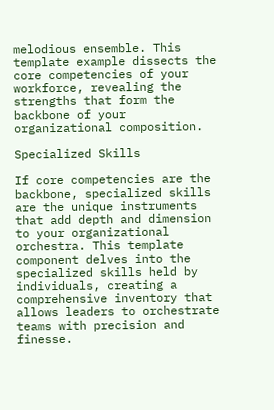melodious ensemble. This template example dissects the core competencies of your workforce, revealing the strengths that form the backbone of your organizational composition.

Specialized Skills

If core competencies are the backbone, specialized skills are the unique instruments that add depth and dimension to your organizational orchestra. This template component delves into the specialized skills held by individuals, creating a comprehensive inventory that allows leaders to orchestrate teams with precision and finesse.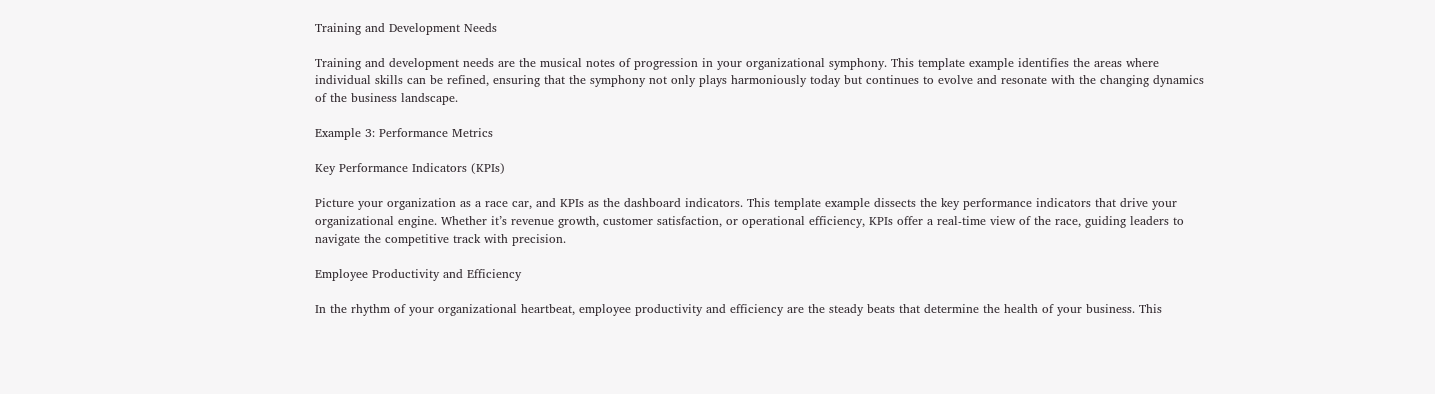Training and Development Needs

Training and development needs are the musical notes of progression in your organizational symphony. This template example identifies the areas where individual skills can be refined, ensuring that the symphony not only plays harmoniously today but continues to evolve and resonate with the changing dynamics of the business landscape.

Example 3: Performance Metrics

Key Performance Indicators (KPIs)

Picture your organization as a race car, and KPIs as the dashboard indicators. This template example dissects the key performance indicators that drive your organizational engine. Whether it’s revenue growth, customer satisfaction, or operational efficiency, KPIs offer a real-time view of the race, guiding leaders to navigate the competitive track with precision.

Employee Productivity and Efficiency

In the rhythm of your organizational heartbeat, employee productivity and efficiency are the steady beats that determine the health of your business. This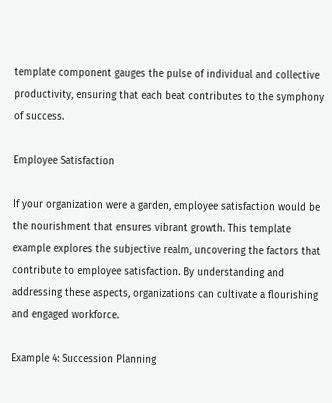template component gauges the pulse of individual and collective productivity, ensuring that each beat contributes to the symphony of success.

Employee Satisfaction

If your organization were a garden, employee satisfaction would be the nourishment that ensures vibrant growth. This template example explores the subjective realm, uncovering the factors that contribute to employee satisfaction. By understanding and addressing these aspects, organizations can cultivate a flourishing and engaged workforce.

Example 4: Succession Planning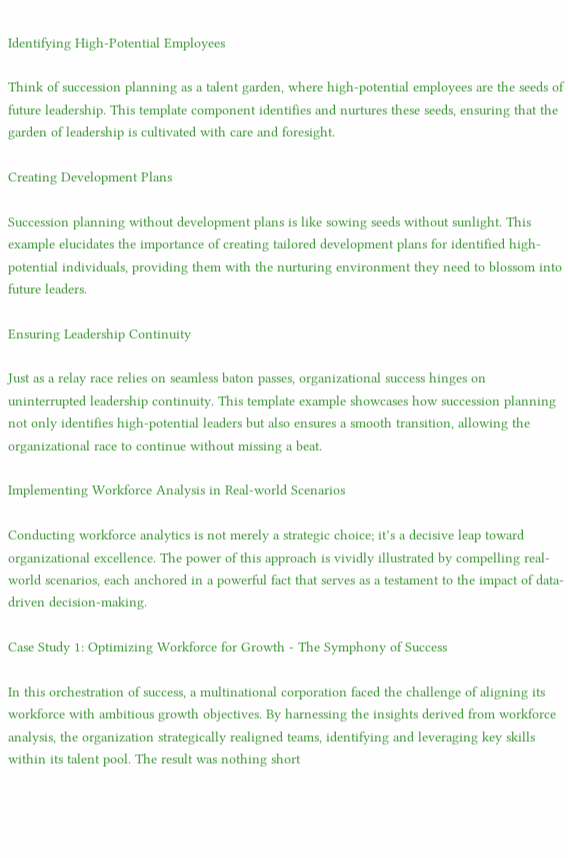Identifying High-Potential Employees

Think of succession planning as a talent garden, where high-potential employees are the seeds of future leadership. This template component identifies and nurtures these seeds, ensuring that the garden of leadership is cultivated with care and foresight.

Creating Development Plans

Succession planning without development plans is like sowing seeds without sunlight. This example elucidates the importance of creating tailored development plans for identified high-potential individuals, providing them with the nurturing environment they need to blossom into future leaders.

Ensuring Leadership Continuity

Just as a relay race relies on seamless baton passes, organizational success hinges on uninterrupted leadership continuity. This template example showcases how succession planning not only identifies high-potential leaders but also ensures a smooth transition, allowing the organizational race to continue without missing a beat.

Implementing Workforce Analysis in Real-world Scenarios

Conducting workforce analytics is not merely a strategic choice; it’s a decisive leap toward organizational excellence. The power of this approach is vividly illustrated by compelling real-world scenarios, each anchored in a powerful fact that serves as a testament to the impact of data-driven decision-making.

Case Study 1: Optimizing Workforce for Growth - The Symphony of Success

In this orchestration of success, a multinational corporation faced the challenge of aligning its workforce with ambitious growth objectives. By harnessing the insights derived from workforce analysis, the organization strategically realigned teams, identifying and leveraging key skills within its talent pool. The result was nothing short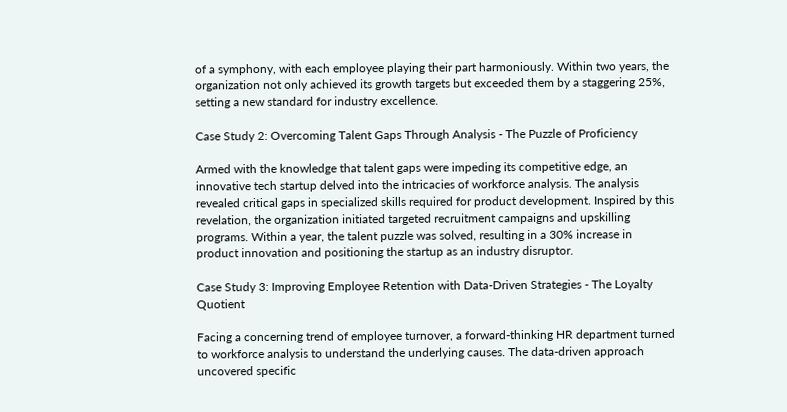of a symphony, with each employee playing their part harmoniously. Within two years, the organization not only achieved its growth targets but exceeded them by a staggering 25%, setting a new standard for industry excellence.

Case Study 2: Overcoming Talent Gaps Through Analysis - The Puzzle of Proficiency

Armed with the knowledge that talent gaps were impeding its competitive edge, an innovative tech startup delved into the intricacies of workforce analysis. The analysis revealed critical gaps in specialized skills required for product development. Inspired by this revelation, the organization initiated targeted recruitment campaigns and upskilling programs. Within a year, the talent puzzle was solved, resulting in a 30% increase in product innovation and positioning the startup as an industry disruptor.

Case Study 3: Improving Employee Retention with Data-Driven Strategies - The Loyalty Quotient

Facing a concerning trend of employee turnover, a forward-thinking HR department turned to workforce analysis to understand the underlying causes. The data-driven approach uncovered specific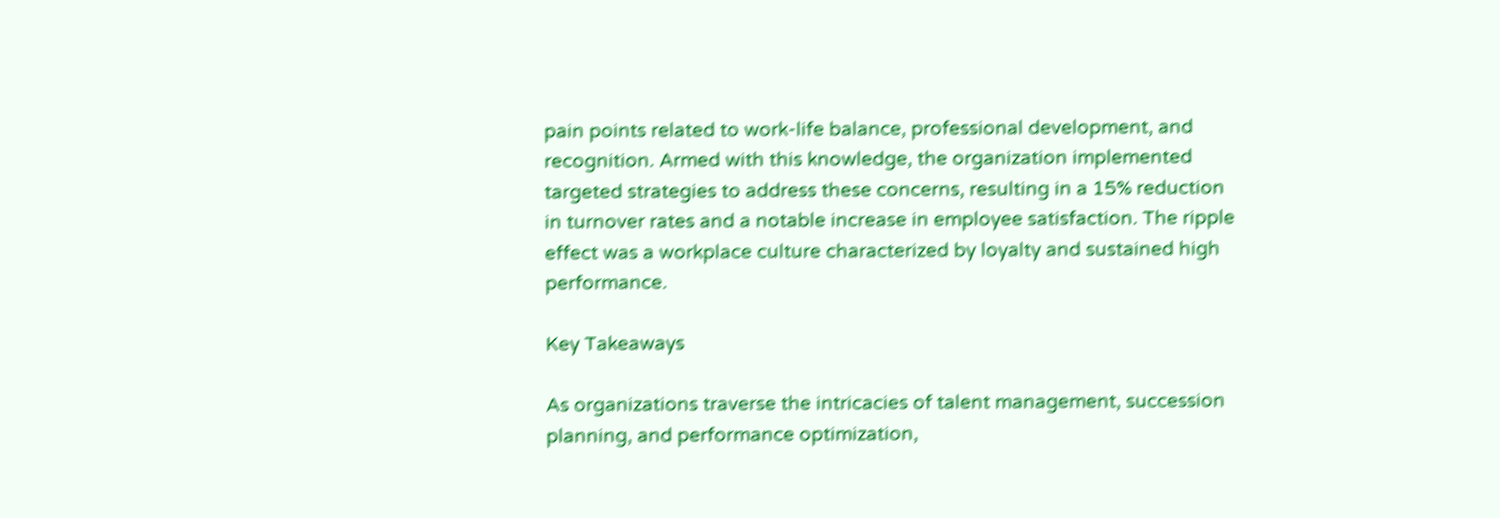pain points related to work-life balance, professional development, and recognition. Armed with this knowledge, the organization implemented targeted strategies to address these concerns, resulting in a 15% reduction in turnover rates and a notable increase in employee satisfaction. The ripple effect was a workplace culture characterized by loyalty and sustained high performance.

Key Takeaways

As organizations traverse the intricacies of talent management, succession planning, and performance optimization,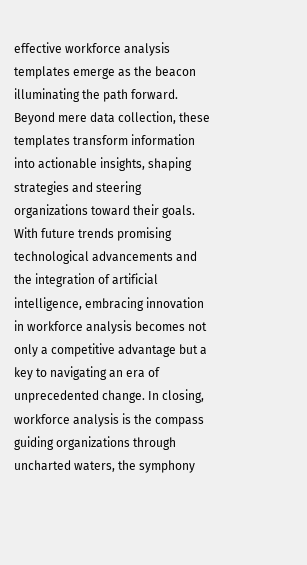effective workforce analysis templates emerge as the beacon illuminating the path forward. Beyond mere data collection, these templates transform information into actionable insights, shaping strategies and steering organizations toward their goals. With future trends promising technological advancements and the integration of artificial intelligence, embracing innovation in workforce analysis becomes not only a competitive advantage but a key to navigating an era of unprecedented change. In closing, workforce analysis is the compass guiding organizations through uncharted waters, the symphony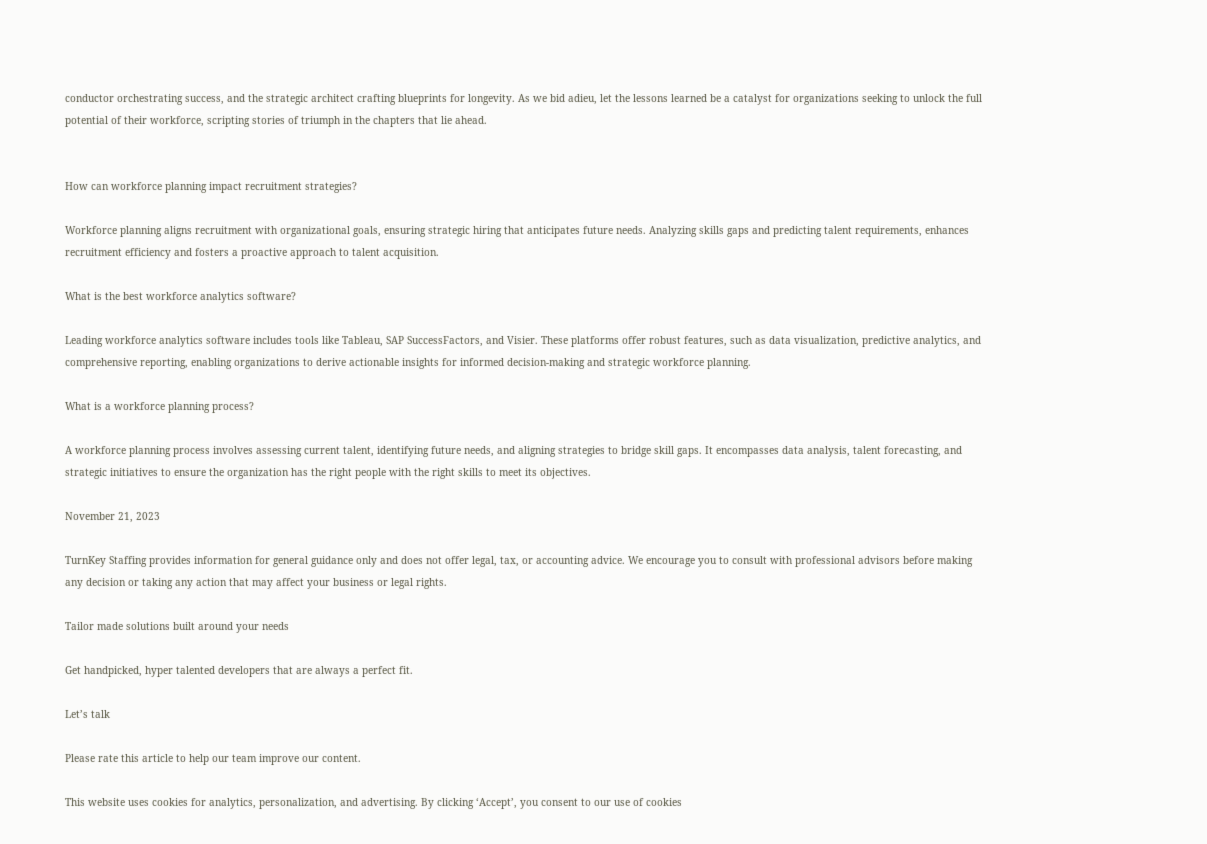conductor orchestrating success, and the strategic architect crafting blueprints for longevity. As we bid adieu, let the lessons learned be a catalyst for organizations seeking to unlock the full potential of their workforce, scripting stories of triumph in the chapters that lie ahead.


How can workforce planning impact recruitment strategies?

Workforce planning aligns recruitment with organizational goals, ensuring strategic hiring that anticipates future needs. Analyzing skills gaps and predicting talent requirements, enhances recruitment efficiency and fosters a proactive approach to talent acquisition.

What is the best workforce analytics software?

Leading workforce analytics software includes tools like Tableau, SAP SuccessFactors, and Visier. These platforms offer robust features, such as data visualization, predictive analytics, and comprehensive reporting, enabling organizations to derive actionable insights for informed decision-making and strategic workforce planning.

What is a workforce planning process?

A workforce planning process involves assessing current talent, identifying future needs, and aligning strategies to bridge skill gaps. It encompasses data analysis, talent forecasting, and strategic initiatives to ensure the organization has the right people with the right skills to meet its objectives.

November 21, 2023

TurnKey Staffing provides information for general guidance only and does not offer legal, tax, or accounting advice. We encourage you to consult with professional advisors before making any decision or taking any action that may affect your business or legal rights.

Tailor made solutions built around your needs

Get handpicked, hyper talented developers that are always a perfect fit.

Let’s talk

Please rate this article to help our team improve our content.

This website uses cookies for analytics, personalization, and advertising. By clicking ‘Accept’, you consent to our use of cookies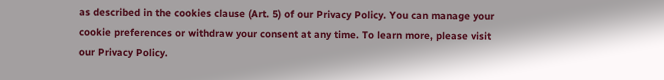as described in the cookies clause (Art. 5) of our Privacy Policy. You can manage your cookie preferences or withdraw your consent at any time. To learn more, please visit our Privacy Policy.